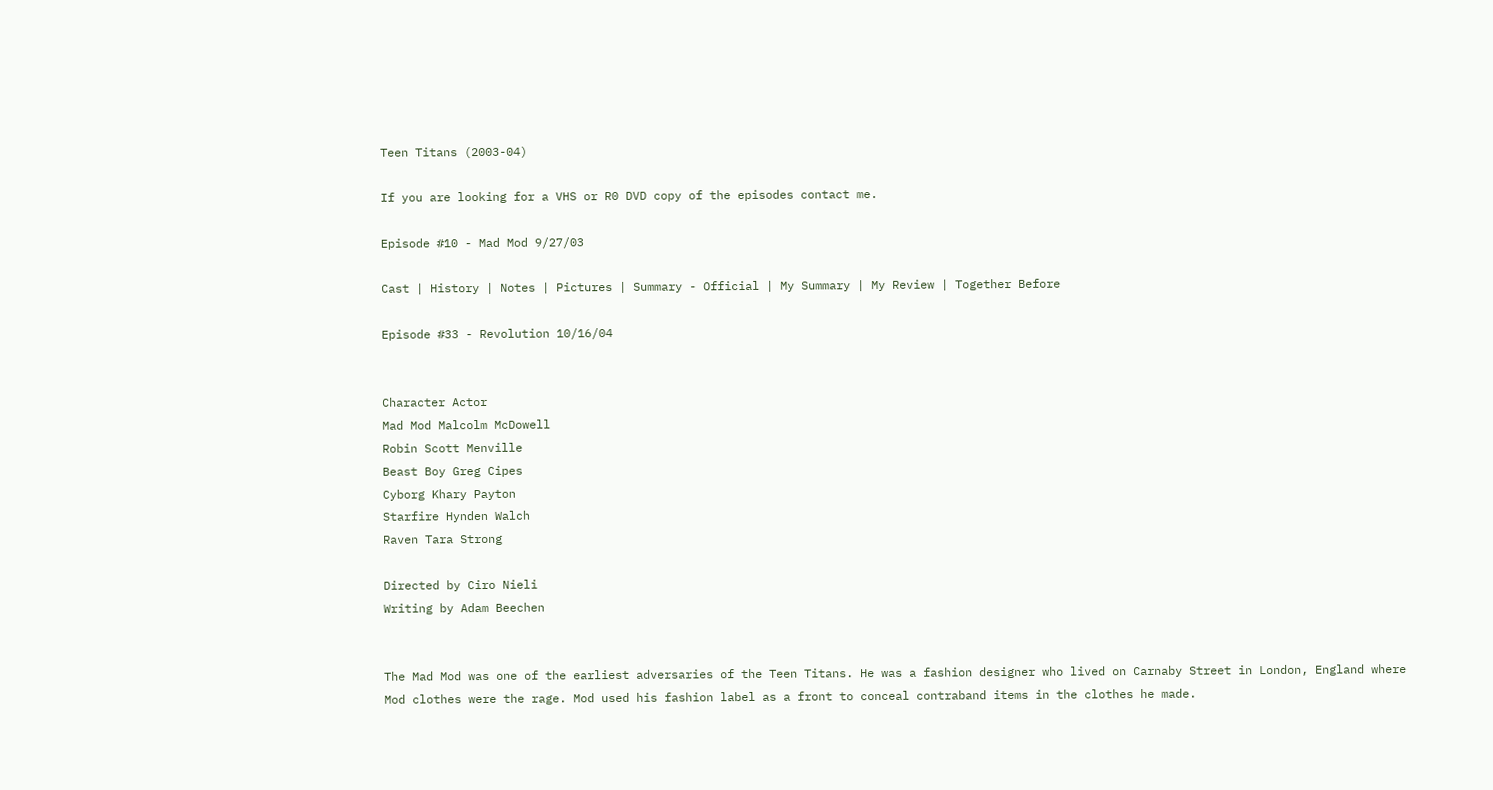Teen Titans (2003-04)

If you are looking for a VHS or R0 DVD copy of the episodes contact me.

Episode #10 - Mad Mod 9/27/03

Cast | History | Notes | Pictures | Summary - Official | My Summary | My Review | Together Before

Episode #33 - Revolution 10/16/04


Character Actor
Mad Mod Malcolm McDowell
Robin Scott Menville
Beast Boy Greg Cipes
Cyborg Khary Payton
Starfire Hynden Walch
Raven Tara Strong

Directed by Ciro Nieli
Writing by Adam Beechen


The Mad Mod was one of the earliest adversaries of the Teen Titans. He was a fashion designer who lived on Carnaby Street in London, England where Mod clothes were the rage. Mod used his fashion label as a front to conceal contraband items in the clothes he made.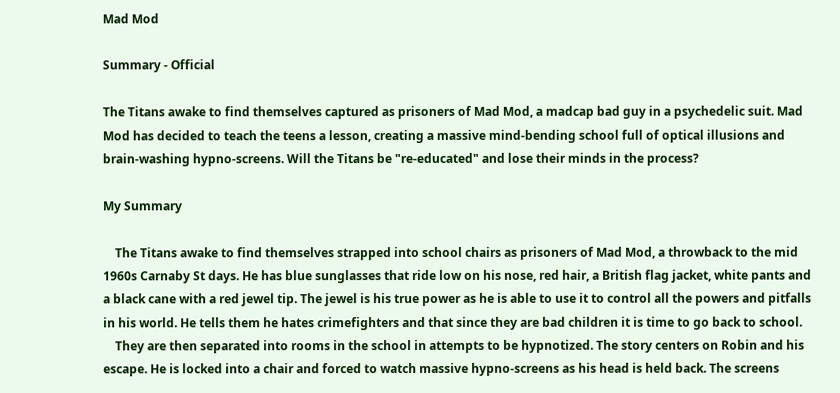Mad Mod

Summary - Official

The Titans awake to find themselves captured as prisoners of Mad Mod, a madcap bad guy in a psychedelic suit. Mad Mod has decided to teach the teens a lesson, creating a massive mind-bending school full of optical illusions and brain-washing hypno-screens. Will the Titans be "re-educated" and lose their minds in the process?

My Summary

    The Titans awake to find themselves strapped into school chairs as prisoners of Mad Mod, a throwback to the mid 1960s Carnaby St days. He has blue sunglasses that ride low on his nose, red hair, a British flag jacket, white pants and a black cane with a red jewel tip. The jewel is his true power as he is able to use it to control all the powers and pitfalls in his world. He tells them he hates crimefighters and that since they are bad children it is time to go back to school.
    They are then separated into rooms in the school in attempts to be hypnotized. The story centers on Robin and his escape. He is locked into a chair and forced to watch massive hypno-screens as his head is held back. The screens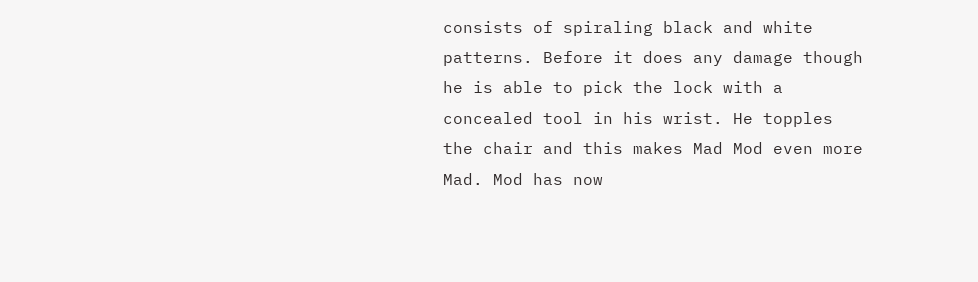consists of spiraling black and white patterns. Before it does any damage though he is able to pick the lock with a concealed tool in his wrist. He topples the chair and this makes Mad Mod even more Mad. Mod has now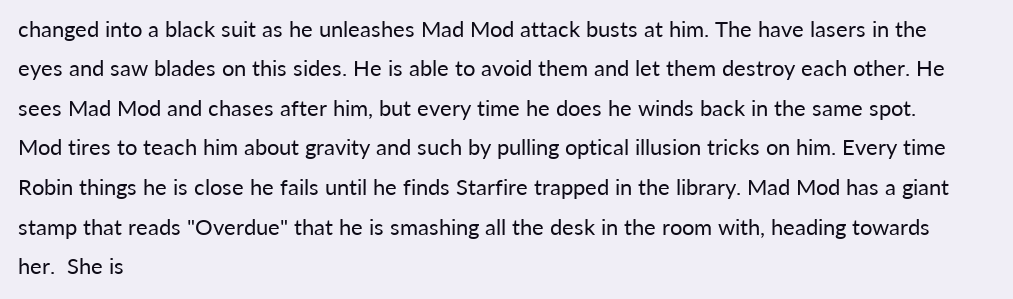changed into a black suit as he unleashes Mad Mod attack busts at him. The have lasers in the eyes and saw blades on this sides. He is able to avoid them and let them destroy each other. He sees Mad Mod and chases after him, but every time he does he winds back in the same spot. Mod tires to teach him about gravity and such by pulling optical illusion tricks on him. Every time Robin things he is close he fails until he finds Starfire trapped in the library. Mad Mod has a giant stamp that reads "Overdue" that he is smashing all the desk in the room with, heading towards her.  She is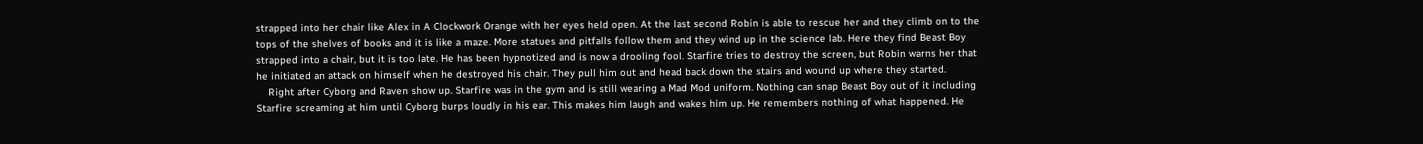strapped into her chair like Alex in A Clockwork Orange with her eyes held open. At the last second Robin is able to rescue her and they climb on to the tops of the shelves of books and it is like a maze. More statues and pitfalls follow them and they wind up in the science lab. Here they find Beast Boy strapped into a chair, but it is too late. He has been hypnotized and is now a drooling fool. Starfire tries to destroy the screen, but Robin warns her that he initiated an attack on himself when he destroyed his chair. They pull him out and head back down the stairs and wound up where they started.
    Right after Cyborg and Raven show up. Starfire was in the gym and is still wearing a Mad Mod uniform. Nothing can snap Beast Boy out of it including Starfire screaming at him until Cyborg burps loudly in his ear. This makes him laugh and wakes him up. He remembers nothing of what happened. He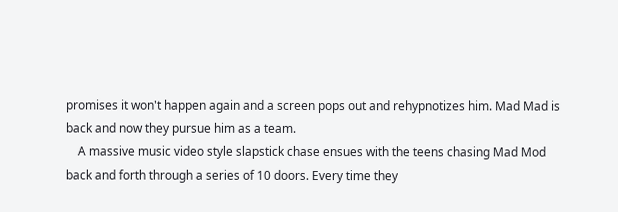promises it won't happen again and a screen pops out and rehypnotizes him. Mad Mad is back and now they pursue him as a team.
    A massive music video style slapstick chase ensues with the teens chasing Mad Mod back and forth through a series of 10 doors. Every time they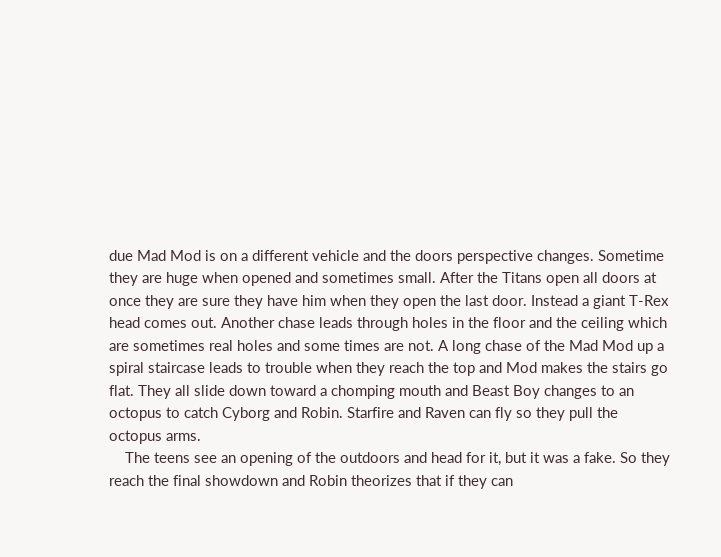due Mad Mod is on a different vehicle and the doors perspective changes. Sometime they are huge when opened and sometimes small. After the Titans open all doors at once they are sure they have him when they open the last door. Instead a giant T-Rex head comes out. Another chase leads through holes in the floor and the ceiling which are sometimes real holes and some times are not. A long chase of the Mad Mod up a spiral staircase leads to trouble when they reach the top and Mod makes the stairs go flat. They all slide down toward a chomping mouth and Beast Boy changes to an octopus to catch Cyborg and Robin. Starfire and Raven can fly so they pull the octopus arms.
    The teens see an opening of the outdoors and head for it, but it was a fake. So they reach the final showdown and Robin theorizes that if they can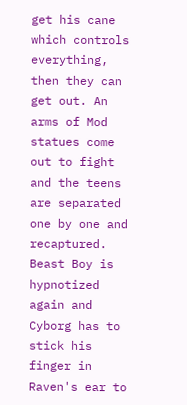get his cane which controls everything, then they can get out. An arms of Mod statues come out to fight and the teens are separated one by one and recaptured. Beast Boy is hypnotized again and Cyborg has to stick his finger in Raven's ear to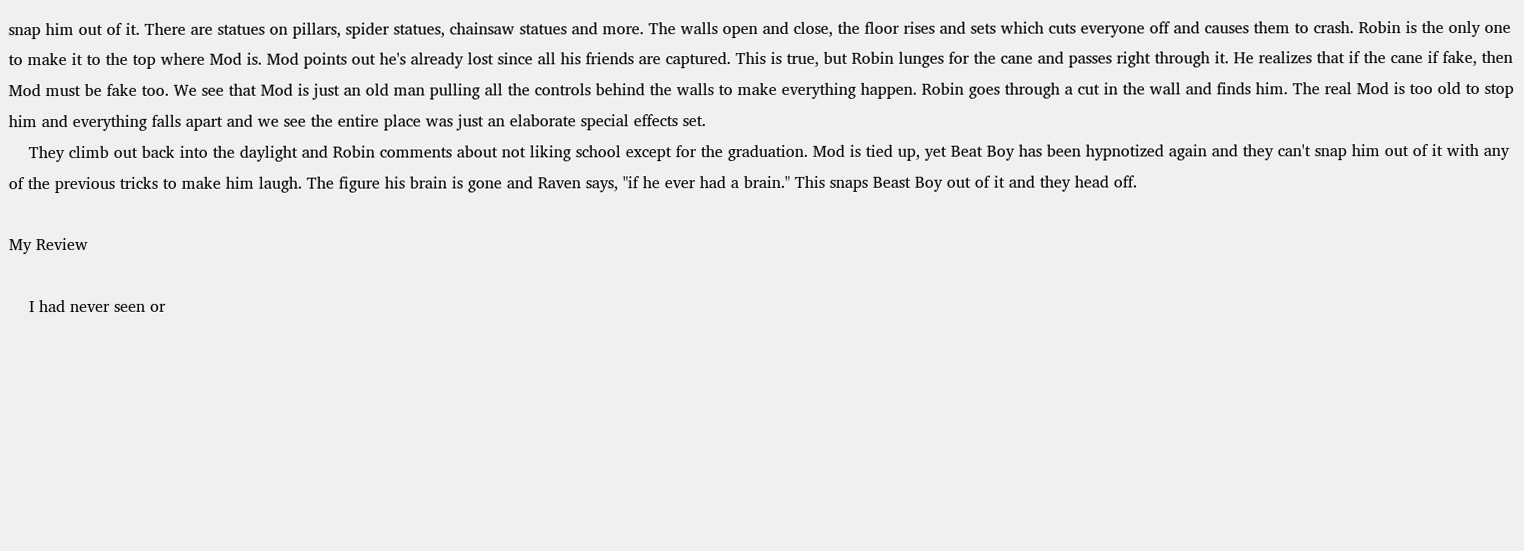snap him out of it. There are statues on pillars, spider statues, chainsaw statues and more. The walls open and close, the floor rises and sets which cuts everyone off and causes them to crash. Robin is the only one to make it to the top where Mod is. Mod points out he's already lost since all his friends are captured. This is true, but Robin lunges for the cane and passes right through it. He realizes that if the cane if fake, then Mod must be fake too. We see that Mod is just an old man pulling all the controls behind the walls to make everything happen. Robin goes through a cut in the wall and finds him. The real Mod is too old to stop him and everything falls apart and we see the entire place was just an elaborate special effects set.
    They climb out back into the daylight and Robin comments about not liking school except for the graduation. Mod is tied up, yet Beat Boy has been hypnotized again and they can't snap him out of it with any of the previous tricks to make him laugh. The figure his brain is gone and Raven says, "if he ever had a brain." This snaps Beast Boy out of it and they head off.

My Review

    I had never seen or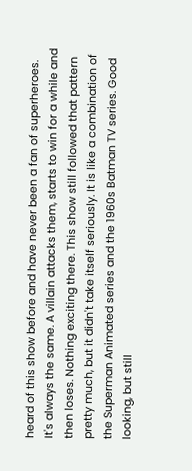heard of this show before and have never been a fan of superheroes. It's always the same. A villain attacks them, starts to win for a while and then loses. Nothing exciting there. This show still followed that pattern pretty much, but it didn't take itself seriously. It is like a combination of the Superman Animated series and the 1960s Batman TV series. Good looking, but still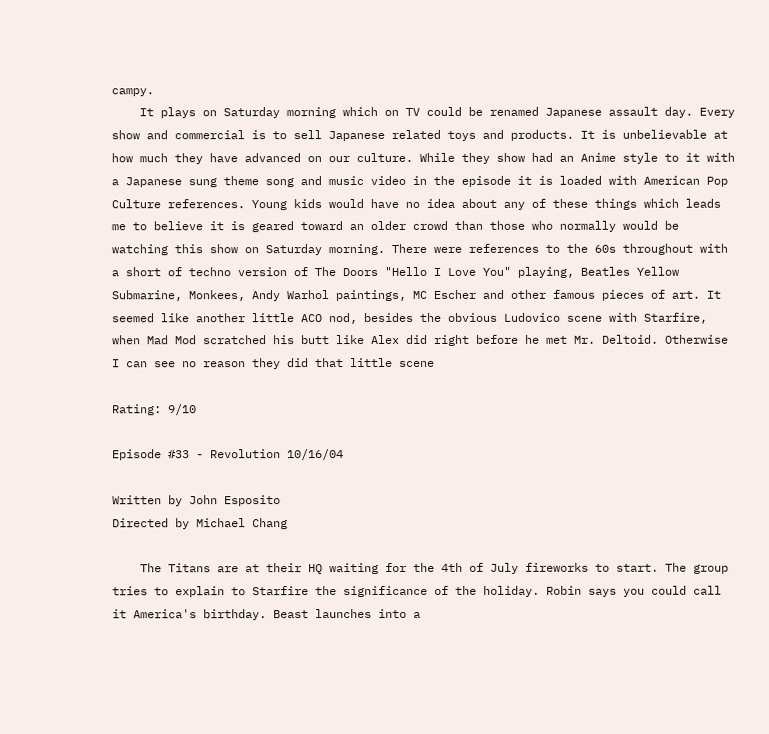campy.
    It plays on Saturday morning which on TV could be renamed Japanese assault day. Every show and commercial is to sell Japanese related toys and products. It is unbelievable at how much they have advanced on our culture. While they show had an Anime style to it with a Japanese sung theme song and music video in the episode it is loaded with American Pop Culture references. Young kids would have no idea about any of these things which leads me to believe it is geared toward an older crowd than those who normally would be watching this show on Saturday morning. There were references to the 60s throughout with a short of techno version of The Doors "Hello I Love You" playing, Beatles Yellow Submarine, Monkees, Andy Warhol paintings, MC Escher and other famous pieces of art. It seemed like another little ACO nod, besides the obvious Ludovico scene with Starfire, when Mad Mod scratched his butt like Alex did right before he met Mr. Deltoid. Otherwise I can see no reason they did that little scene

Rating: 9/10

Episode #33 - Revolution 10/16/04

Written by John Esposito
Directed by Michael Chang

    The Titans are at their HQ waiting for the 4th of July fireworks to start. The group tries to explain to Starfire the significance of the holiday. Robin says you could call it America's birthday. Beast launches into a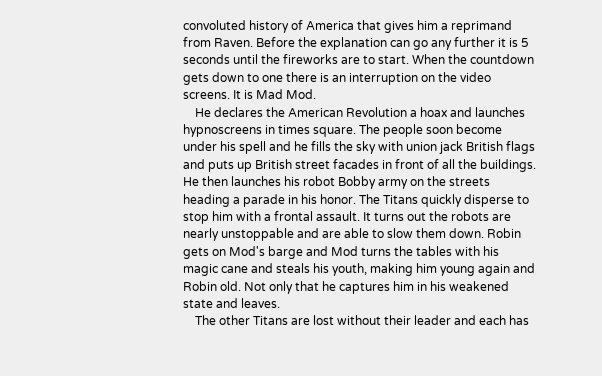convoluted history of America that gives him a reprimand from Raven. Before the explanation can go any further it is 5 seconds until the fireworks are to start. When the countdown gets down to one there is an interruption on the video screens. It is Mad Mod.
    He declares the American Revolution a hoax and launches hypnoscreens in times square. The people soon become under his spell and he fills the sky with union jack British flags and puts up British street facades in front of all the buildings. He then launches his robot Bobby army on the streets heading a parade in his honor. The Titans quickly disperse to stop him with a frontal assault. It turns out the robots are nearly unstoppable and are able to slow them down. Robin gets on Mod's barge and Mod turns the tables with his magic cane and steals his youth, making him young again and Robin old. Not only that he captures him in his weakened state and leaves.
    The other Titans are lost without their leader and each has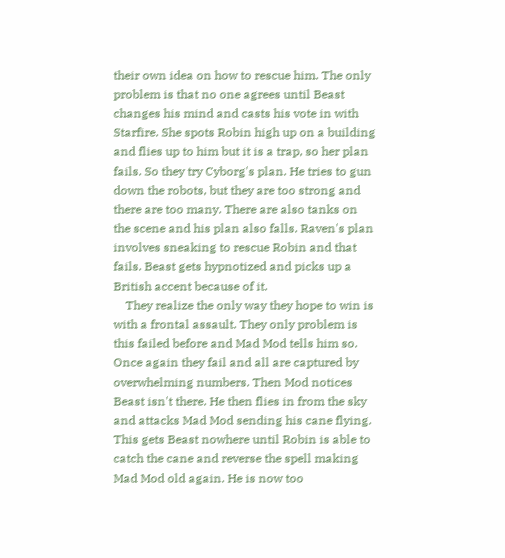their own idea on how to rescue him. The only problem is that no one agrees until Beast changes his mind and casts his vote in with Starfire. She spots Robin high up on a building and flies up to him but it is a trap, so her plan fails. So they try Cyborg's plan. He tries to gun down the robots, but they are too strong and there are too many. There are also tanks on the scene and his plan also falls. Raven's plan involves sneaking to rescue Robin and that fails. Beast gets hypnotized and picks up a British accent because of it.
    They realize the only way they hope to win is with a frontal assault. They only problem is this failed before and Mad Mod tells him so. Once again they fail and all are captured by overwhelming numbers. Then Mod notices Beast isn't there. He then flies in from the sky and attacks Mad Mod sending his cane flying. This gets Beast nowhere until Robin is able to catch the cane and reverse the spell making Mad Mod old again. He is now too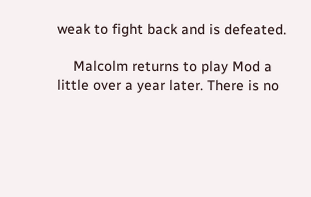weak to fight back and is defeated.

    Malcolm returns to play Mod a little over a year later. There is no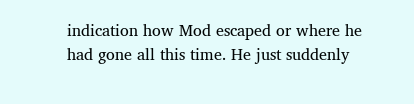indication how Mod escaped or where he had gone all this time. He just suddenly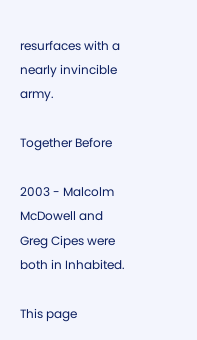resurfaces with a nearly invincible army.

Together Before

2003 - Malcolm McDowell and Greg Cipes were both in Inhabited.

This page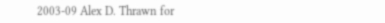2003-09 Alex D. Thrawn for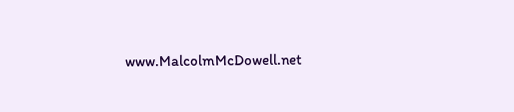www.MalcolmMcDowell.net